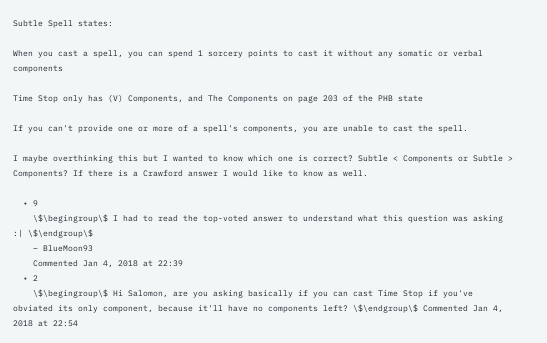Subtle Spell states:

When you cast a spell, you can spend 1 sorcery points to cast it without any somatic or verbal components

Time Stop only has (V) Components, and The Components on page 203 of the PHB state

If you can't provide one or more of a spell's components, you are unable to cast the spell.

I maybe overthinking this but I wanted to know which one is correct? Subtle < Components or Subtle > Components? If there is a Crawford answer I would like to know as well.

  • 9
    \$\begingroup\$ I had to read the top-voted answer to understand what this question was asking :| \$\endgroup\$
    – BlueMoon93
    Commented Jan 4, 2018 at 22:39
  • 2
    \$\begingroup\$ Hi Salomon, are you asking basically if you can cast Time Stop if you've obviated its only component, because it'll have no components left? \$\endgroup\$ Commented Jan 4, 2018 at 22:54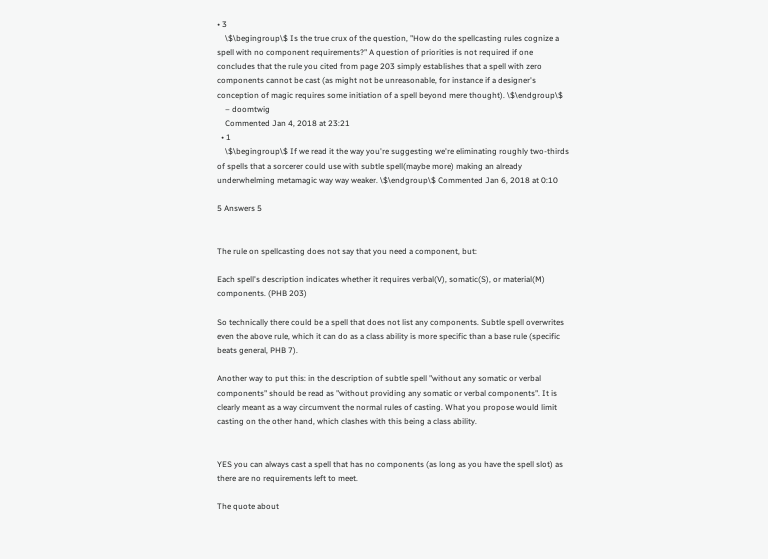• 3
    \$\begingroup\$ Is the true crux of the question, "How do the spellcasting rules cognize a spell with no component requirements?" A question of priorities is not required if one concludes that the rule you cited from page 203 simply establishes that a spell with zero components cannot be cast (as might not be unreasonable, for instance if a designer's conception of magic requires some initiation of a spell beyond mere thought). \$\endgroup\$
    – doomtwig
    Commented Jan 4, 2018 at 23:21
  • 1
    \$\begingroup\$ If we read it the way you're suggesting we're eliminating roughly two-thirds of spells that a sorcerer could use with subtle spell(maybe more) making an already underwhelming metamagic way way weaker. \$\endgroup\$ Commented Jan 6, 2018 at 0:10

5 Answers 5


The rule on spellcasting does not say that you need a component, but:

Each spell's description indicates whether it requires verbal(V), somatic(S), or material(M) components. (PHB 203)

So technically there could be a spell that does not list any components. Subtle spell overwrites even the above rule, which it can do as a class ability is more specific than a base rule (specific beats general, PHB 7).

Another way to put this: in the description of subtle spell "without any somatic or verbal components" should be read as "without providing any somatic or verbal components". It is clearly meant as a way circumvent the normal rules of casting. What you propose would limit casting on the other hand, which clashes with this being a class ability.


YES you can always cast a spell that has no components (as long as you have the spell slot) as there are no requirements left to meet.

The quote about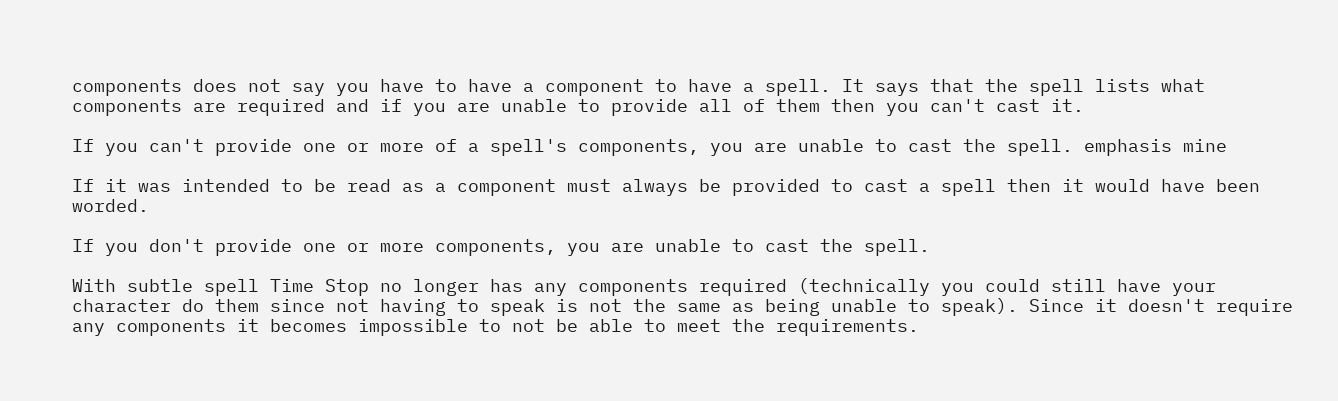components does not say you have to have a component to have a spell. It says that the spell lists what components are required and if you are unable to provide all of them then you can't cast it.

If you can't provide one or more of a spell's components, you are unable to cast the spell. emphasis mine

If it was intended to be read as a component must always be provided to cast a spell then it would have been worded.

If you don't provide one or more components, you are unable to cast the spell.

With subtle spell Time Stop no longer has any components required (technically you could still have your character do them since not having to speak is not the same as being unable to speak). Since it doesn't require any components it becomes impossible to not be able to meet the requirements.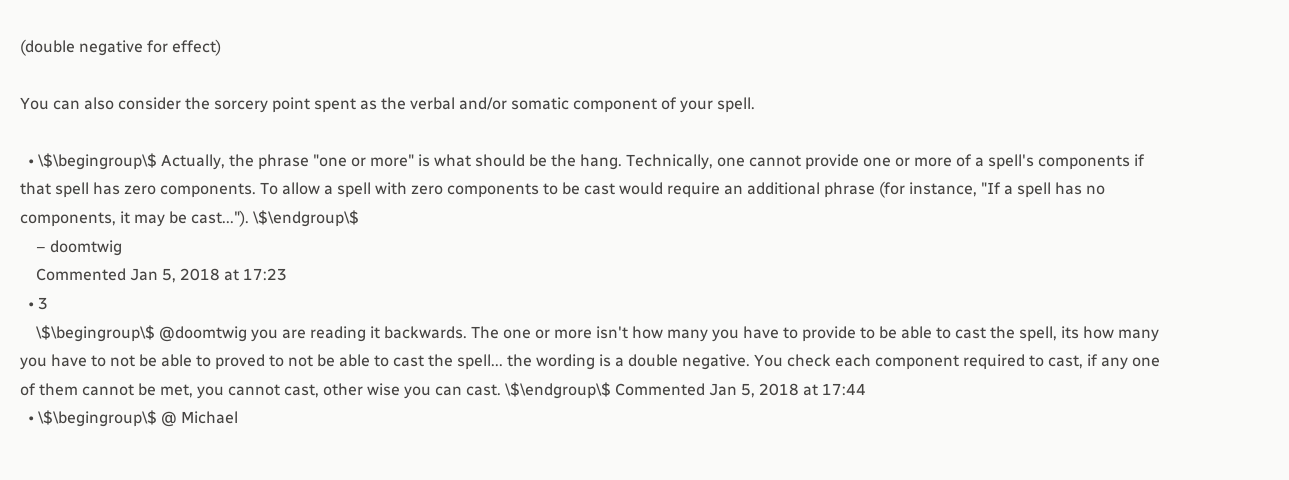(double negative for effect)

You can also consider the sorcery point spent as the verbal and/or somatic component of your spell.

  • \$\begingroup\$ Actually, the phrase "one or more" is what should be the hang. Technically, one cannot provide one or more of a spell's components if that spell has zero components. To allow a spell with zero components to be cast would require an additional phrase (for instance, "If a spell has no components, it may be cast..."). \$\endgroup\$
    – doomtwig
    Commented Jan 5, 2018 at 17:23
  • 3
    \$\begingroup\$ @doomtwig you are reading it backwards. The one or more isn't how many you have to provide to be able to cast the spell, its how many you have to not be able to proved to not be able to cast the spell... the wording is a double negative. You check each component required to cast, if any one of them cannot be met, you cannot cast, other wise you can cast. \$\endgroup\$ Commented Jan 5, 2018 at 17:44
  • \$\begingroup\$ @ Michael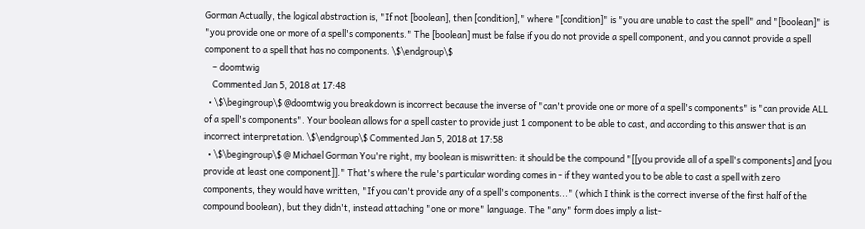Gorman Actually, the logical abstraction is, "If not [boolean], then [condition]," where "[condition]" is "you are unable to cast the spell" and "[boolean]" is "you provide one or more of a spell's components." The [boolean] must be false if you do not provide a spell component, and you cannot provide a spell component to a spell that has no components. \$\endgroup\$
    – doomtwig
    Commented Jan 5, 2018 at 17:48
  • \$\begingroup\$ @doomtwig you breakdown is incorrect because the inverse of "can't provide one or more of a spell's components" is "can provide ALL of a spell's components". Your boolean allows for a spell caster to provide just 1 component to be able to cast, and according to this answer that is an incorrect interpretation. \$\endgroup\$ Commented Jan 5, 2018 at 17:58
  • \$\begingroup\$ @ Michael Gorman You're right, my boolean is miswritten: it should be the compound "[[you provide all of a spell's components] and [you provide at least one component]]." That's where the rule's particular wording comes in - if they wanted you to be able to cast a spell with zero components, they would have written, "If you can't provide any of a spell's components..." (which I think is the correct inverse of the first half of the compound boolean), but they didn't, instead attaching "one or more" language. The "any" form does imply a list-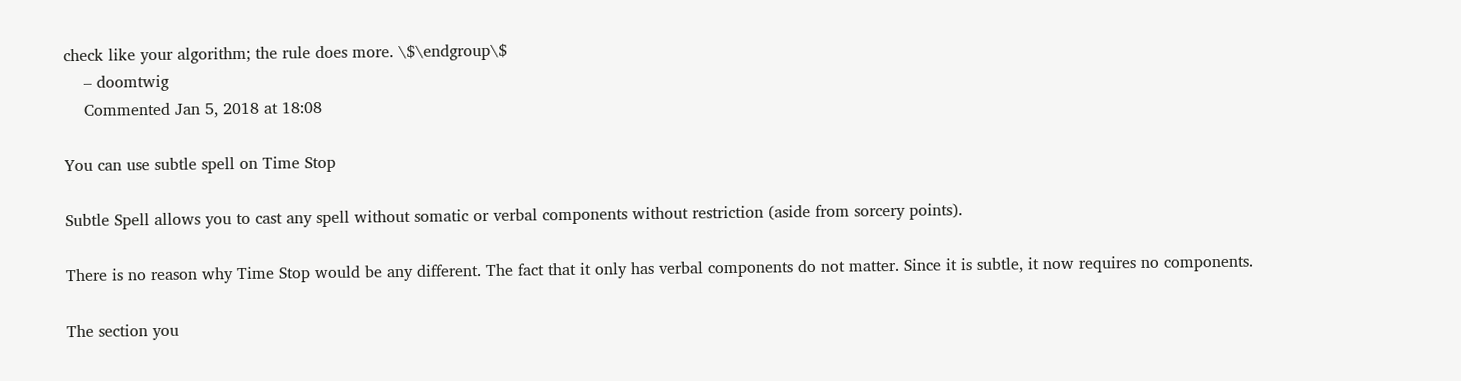check like your algorithm; the rule does more. \$\endgroup\$
    – doomtwig
    Commented Jan 5, 2018 at 18:08

You can use subtle spell on Time Stop

Subtle Spell allows you to cast any spell without somatic or verbal components without restriction (aside from sorcery points).

There is no reason why Time Stop would be any different. The fact that it only has verbal components do not matter. Since it is subtle, it now requires no components.

The section you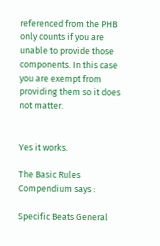referenced from the PHB only counts if you are unable to provide those components. In this case you are exempt from providing them so it does not matter.


Yes it works.

The Basic Rules Compendium says :

Specific Beats General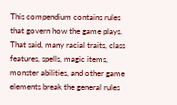This compendium contains rules that govern how the game plays. That said, many racial traits, class features, spells, magic items, monster abilities, and other game elements break the general rules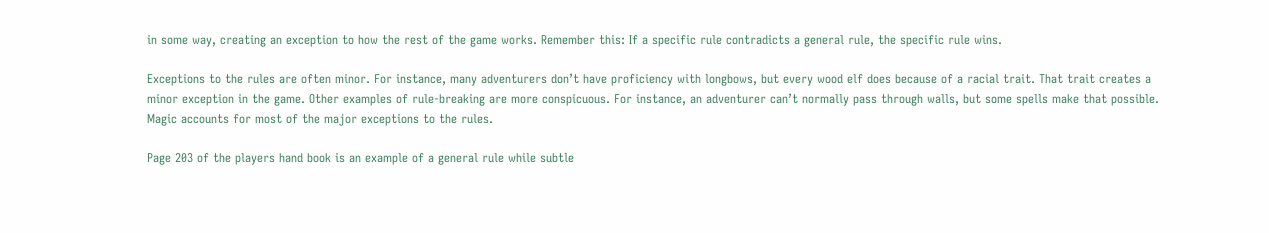in some way, creating an exception to how the rest of the game works. Remember this: If a specific rule contradicts a general rule, the specific rule wins.

Exceptions to the rules are often minor. For instance, many adventurers don’t have proficiency with longbows, but every wood elf does because of a racial trait. That trait creates a minor exception in the game. Other examples of rule-breaking are more conspicuous. For instance, an adventurer can’t normally pass through walls, but some spells make that possible. Magic accounts for most of the major exceptions to the rules.

Page 203 of the players hand book is an example of a general rule while subtle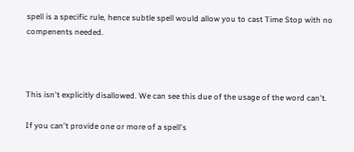spell is a specific rule, hence subtle spell would allow you to cast Time Stop with no compenents needed.



This isn't explicitly disallowed. We can see this due of the usage of the word can't.

If you can't provide one or more of a spell's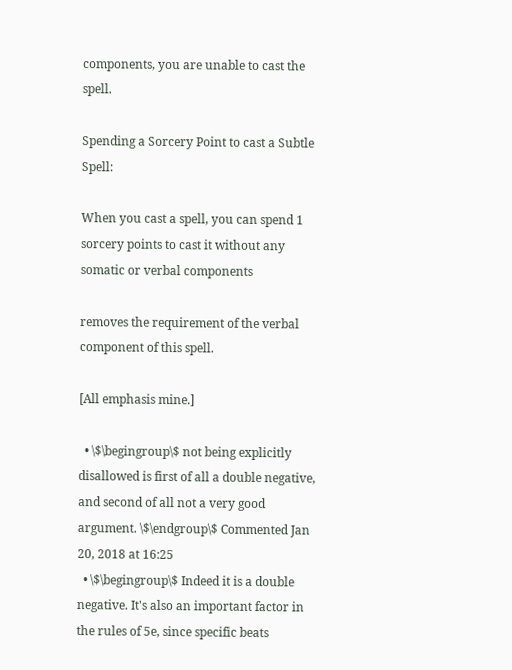components, you are unable to cast the spell.

Spending a Sorcery Point to cast a Subtle Spell:

When you cast a spell, you can spend 1 sorcery points to cast it without any somatic or verbal components

removes the requirement of the verbal component of this spell.

[All emphasis mine.]

  • \$\begingroup\$ not being explicitly disallowed is first of all a double negative, and second of all not a very good argument. \$\endgroup\$ Commented Jan 20, 2018 at 16:25
  • \$\begingroup\$ Indeed it is a double negative. It's also an important factor in the rules of 5e, since specific beats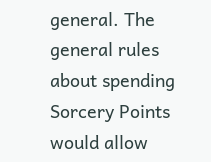general. The general rules about spending Sorcery Points would allow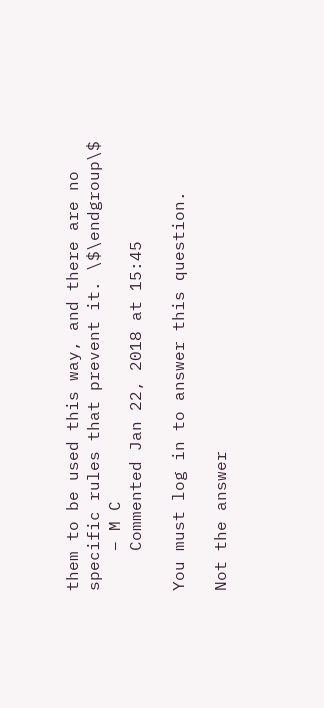them to be used this way, and there are no specific rules that prevent it. \$\endgroup\$
    – M C
    Commented Jan 22, 2018 at 15:45

You must log in to answer this question.

Not the answer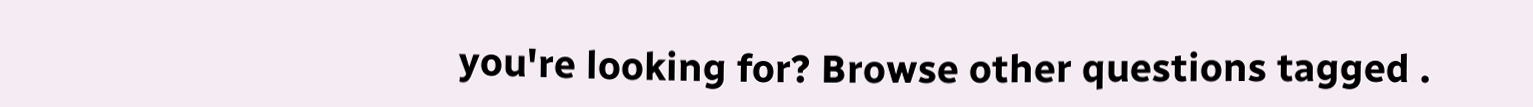you're looking for? Browse other questions tagged .